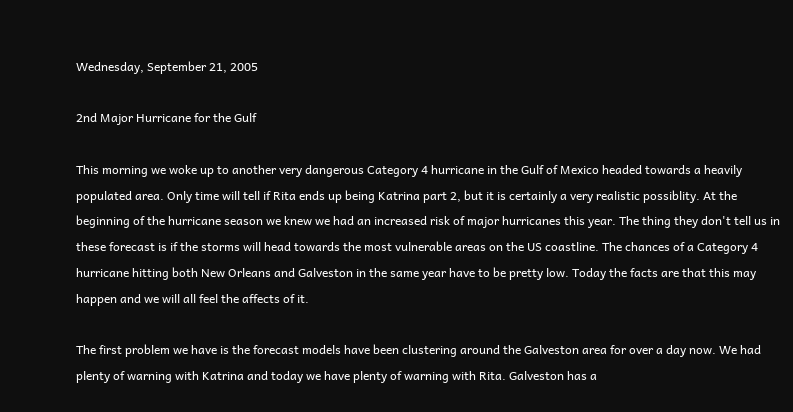Wednesday, September 21, 2005

2nd Major Hurricane for the Gulf

This morning we woke up to another very dangerous Category 4 hurricane in the Gulf of Mexico headed towards a heavily populated area. Only time will tell if Rita ends up being Katrina part 2, but it is certainly a very realistic possiblity. At the beginning of the hurricane season we knew we had an increased risk of major hurricanes this year. The thing they don't tell us in these forecast is if the storms will head towards the most vulnerable areas on the US coastline. The chances of a Category 4 hurricane hitting both New Orleans and Galveston in the same year have to be pretty low. Today the facts are that this may happen and we will all feel the affects of it.

The first problem we have is the forecast models have been clustering around the Galveston area for over a day now. We had plenty of warning with Katrina and today we have plenty of warning with Rita. Galveston has a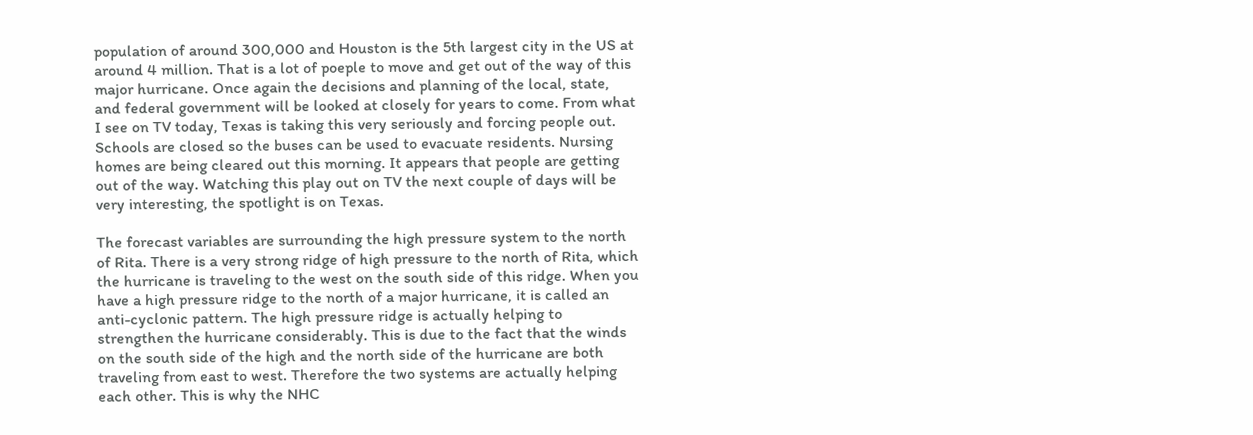population of around 300,000 and Houston is the 5th largest city in the US at around 4 million. That is a lot of poeple to move and get out of the way of this major hurricane. Once again the decisions and planning of the local, state, and federal government will be looked at closely for years to come. From what I see on TV today, Texas is taking this very seriously and forcing people out. Schools are closed so the buses can be used to evacuate residents. Nursing homes are being cleared out this morning. It appears that people are getting out of the way. Watching this play out on TV the next couple of days will be very interesting, the spotlight is on Texas.

The forecast variables are surrounding the high pressure system to the north of Rita. There is a very strong ridge of high pressure to the north of Rita, which the hurricane is traveling to the west on the south side of this ridge. When you have a high pressure ridge to the north of a major hurricane, it is called an anti-cyclonic pattern. The high pressure ridge is actually helping to strengthen the hurricane considerably. This is due to the fact that the winds on the south side of the high and the north side of the hurricane are both traveling from east to west. Therefore the two systems are actually helping each other. This is why the NHC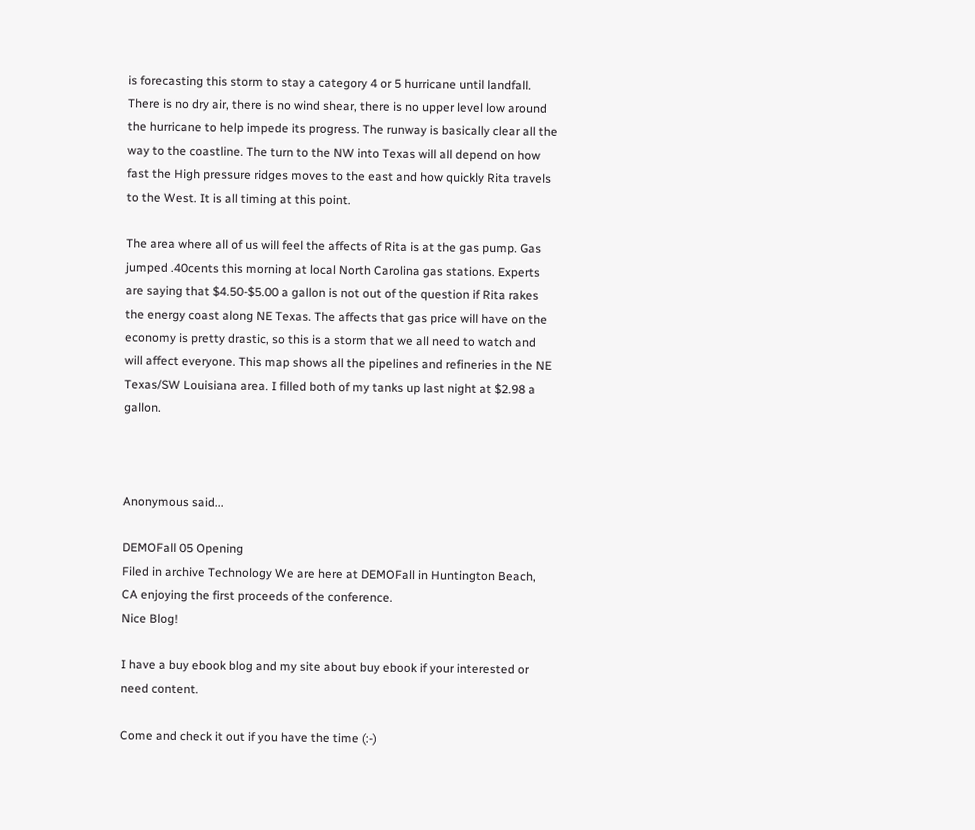is forecasting this storm to stay a category 4 or 5 hurricane until landfall. There is no dry air, there is no wind shear, there is no upper level low around the hurricane to help impede its progress. The runway is basically clear all the way to the coastline. The turn to the NW into Texas will all depend on how fast the High pressure ridges moves to the east and how quickly Rita travels to the West. It is all timing at this point.

The area where all of us will feel the affects of Rita is at the gas pump. Gas jumped .40cents this morning at local North Carolina gas stations. Experts are saying that $4.50-$5.00 a gallon is not out of the question if Rita rakes the energy coast along NE Texas. The affects that gas price will have on the economy is pretty drastic, so this is a storm that we all need to watch and will affect everyone. This map shows all the pipelines and refineries in the NE Texas/SW Louisiana area. I filled both of my tanks up last night at $2.98 a gallon.



Anonymous said...

DEMOFall 05 Opening
Filed in archive Technology We are here at DEMOFall in Huntington Beach, CA enjoying the first proceeds of the conference.
Nice Blog!

I have a buy ebook blog and my site about buy ebook if your interested or need content.

Come and check it out if you have the time (:-)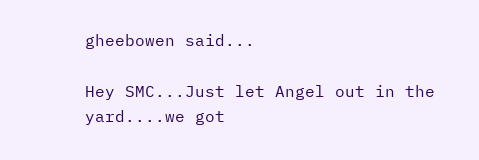gheebowen said...

Hey SMC...Just let Angel out in the yard....we got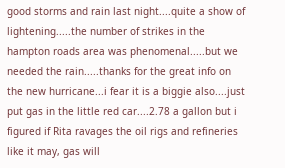good storms and rain last night....quite a show of lightening.....the number of strikes in the hampton roads area was phenomenal.....but we needed the rain.....thanks for the great info on the new hurricane...i fear it is a biggie also....just put gas in the little red car....2.78 a gallon but i figured if Rita ravages the oil rigs and refineries like it may, gas will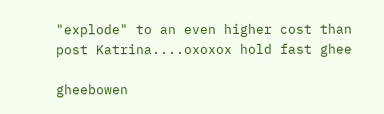"explode" to an even higher cost than post Katrina....oxoxox hold fast ghee

gheebowen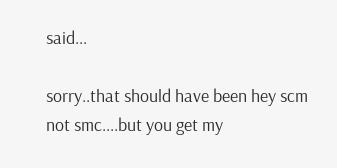said...

sorry..that should have been hey scm not smc....but you get my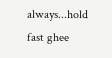always...hold fast ghee